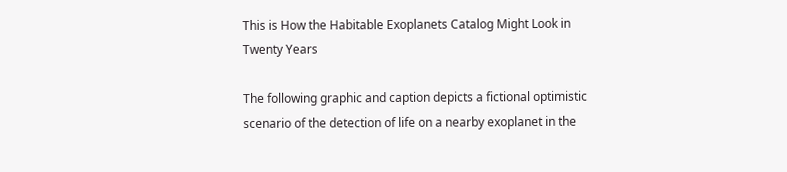This is How the Habitable Exoplanets Catalog Might Look in Twenty Years

The following graphic and caption depicts a fictional optimistic scenario of the detection of life on a nearby exoplanet in the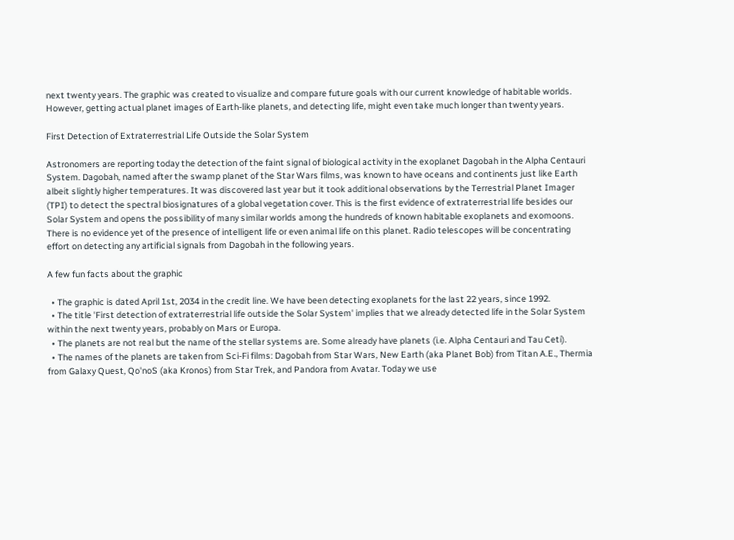next twenty years. The graphic was created to visualize and compare future goals with our current knowledge of habitable worlds. However, getting actual planet images of Earth-like planets, and detecting life, might even take much longer than twenty years.

First Detection of Extraterrestrial Life Outside the Solar System

Astronomers are reporting today the detection of the faint signal of biological activity in the exoplanet Dagobah in the Alpha Centauri System. Dagobah, named after the swamp planet of the Star Wars films, was known to have oceans and continents just like Earth albeit slightly higher temperatures. It was discovered last year but it took additional observations by the Terrestrial Planet Imager (TPI) to detect the spectral biosignatures of a global vegetation cover. This is the first evidence of extraterrestrial life besides our Solar System and opens the possibility of many similar worlds among the hundreds of known habitable exoplanets and exomoons. There is no evidence yet of the presence of intelligent life or even animal life on this planet. Radio telescopes will be concentrating effort on detecting any artificial signals from Dagobah in the following years.

A few fun facts about the graphic

  • The graphic is dated April 1st, 2034 in the credit line. We have been detecting exoplanets for the last 22 years, since 1992.
  • The title 'First detection of extraterrestrial life outside the Solar System' implies that we already detected life in the Solar System within the next twenty years, probably on Mars or Europa.
  • The planets are not real but the name of the stellar systems are. Some already have planets (i.e. Alpha Centauri and Tau Ceti).
  • The names of the planets are taken from Sci-Fi films: Dagobah from Star Wars, New Earth (aka Planet Bob) from Titan A.E., Thermia from Galaxy Quest, Qo'noS (aka Kronos) from Star Trek, and Pandora from Avatar. Today we use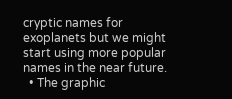cryptic names for exoplanets but we might start using more popular names in the near future.
  • The graphic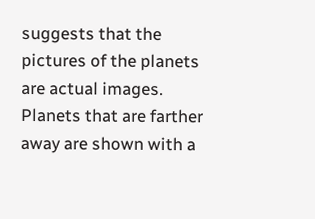suggests that the pictures of the planets are actual images. Planets that are farther away are shown with a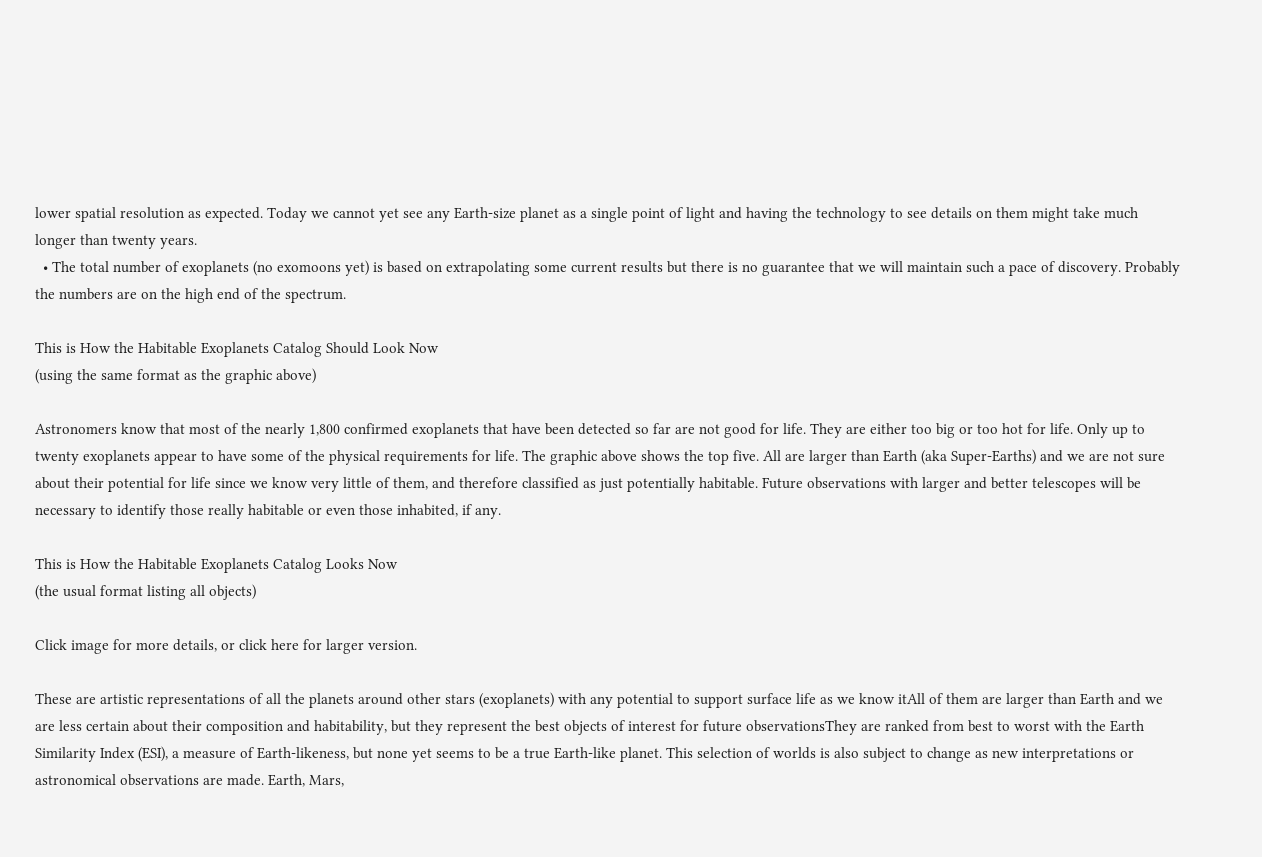lower spatial resolution as expected. Today we cannot yet see any Earth-size planet as a single point of light and having the technology to see details on them might take much longer than twenty years.
  • The total number of exoplanets (no exomoons yet) is based on extrapolating some current results but there is no guarantee that we will maintain such a pace of discovery. Probably the numbers are on the high end of the spectrum.

This is How the Habitable Exoplanets Catalog Should Look Now
(using the same format as the graphic above)

Astronomers know that most of the nearly 1,800 confirmed exoplanets that have been detected so far are not good for life. They are either too big or too hot for life. Only up to twenty exoplanets appear to have some of the physical requirements for life. The graphic above shows the top five. All are larger than Earth (aka Super-Earths) and we are not sure about their potential for life since we know very little of them, and therefore classified as just potentially habitable. Future observations with larger and better telescopes will be necessary to identify those really habitable or even those inhabited, if any.

This is How the Habitable Exoplanets Catalog Looks Now
(the usual format listing all objects)

Click image for more details, or click here for larger version.

These are artistic representations of all the planets around other stars (exoplanets) with any potential to support surface life as we know itAll of them are larger than Earth and we are less certain about their composition and habitability, but they represent the best objects of interest for future observationsThey are ranked from best to worst with the Earth Similarity Index (ESI), a measure of Earth-likeness, but none yet seems to be a true Earth-like planet. This selection of worlds is also subject to change as new interpretations or astronomical observations are made. Earth, Mars,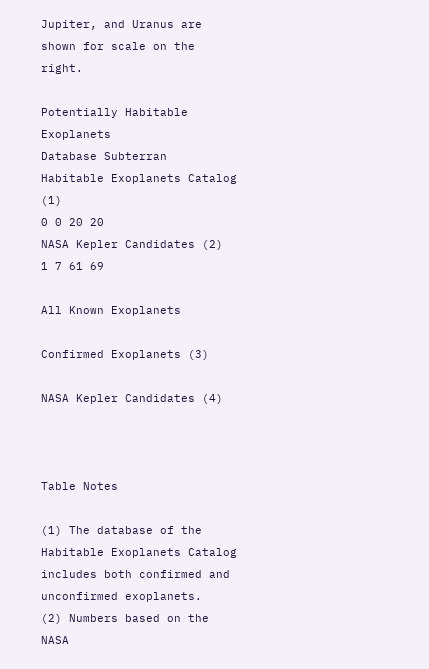Jupiter, and Uranus are shown for scale on the right.

Potentially Habitable Exoplanets
Database Subterran
Habitable Exoplanets Catalog (1)
0 0 20 20
NASA Kepler Candidates (2)
1 7 61 69

All Known Exoplanets

Confirmed Exoplanets (3)

NASA Kepler Candidates (4)



Table Notes

(1) The database of the Habitable Exoplanets Catalog includes both confirmed and unconfirmed exoplanets.
(2) Numbers based on the NASA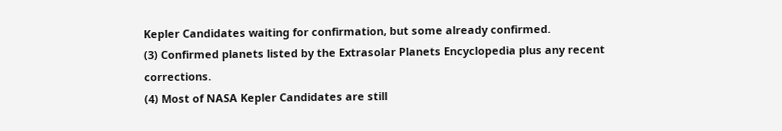Kepler Candidates waiting for confirmation, but some already confirmed.
(3) Confirmed planets listed by the Extrasolar Planets Encyclopedia plus any recent corrections.
(4) Most of NASA Kepler Candidates are still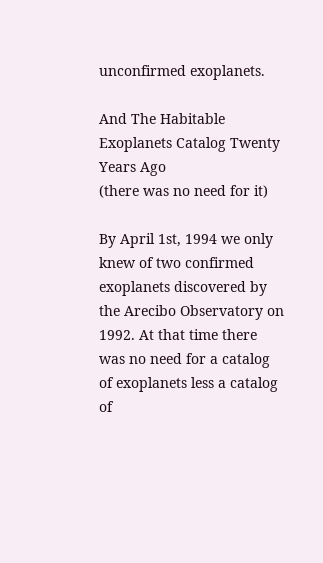unconfirmed exoplanets.

And The Habitable Exoplanets Catalog Twenty Years Ago
(there was no need for it)

By April 1st, 1994 we only knew of two confirmed exoplanets discovered by the Arecibo Observatory on 1992. At that time there was no need for a catalog of exoplanets less a catalog of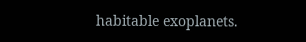habitable exoplanets.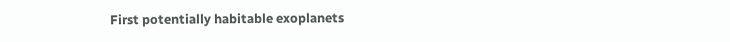First potentially habitable exoplanets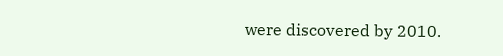were discovered by 2010.